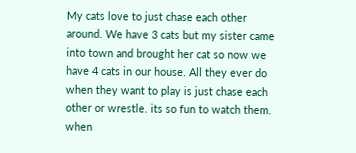My cats love to just chase each other around. We have 3 cats but my sister came into town and brought her cat so now we have 4 cats in our house. All they ever do when they want to play is just chase each other or wrestle. its so fun to watch them. when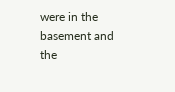were in the basement and the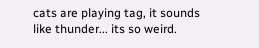cats are playing tag, it sounds like thunder... its so weird.